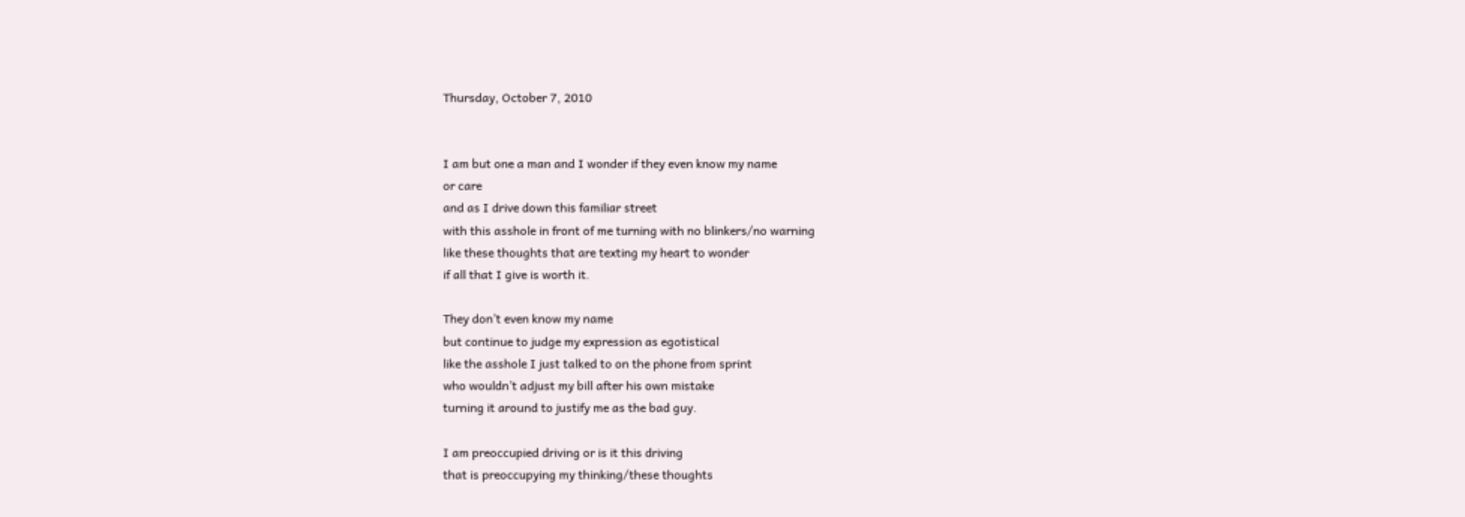Thursday, October 7, 2010


I am but one a man and I wonder if they even know my name
or care
and as I drive down this familiar street
with this asshole in front of me turning with no blinkers/no warning
like these thoughts that are texting my heart to wonder
if all that I give is worth it.

They don’t even know my name
but continue to judge my expression as egotistical
like the asshole I just talked to on the phone from sprint
who wouldn’t adjust my bill after his own mistake
turning it around to justify me as the bad guy.

I am preoccupied driving or is it this driving
that is preoccupying my thinking/these thoughts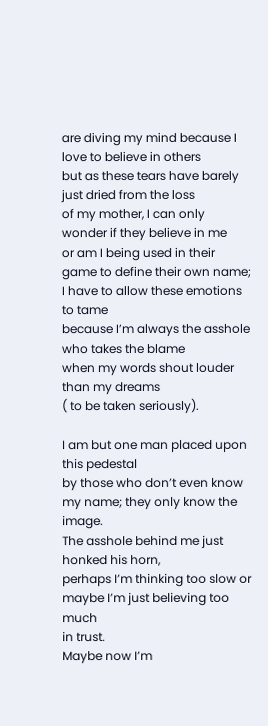are diving my mind because I love to believe in others
but as these tears have barely just dried from the loss
of my mother, I can only wonder if they believe in me
or am I being used in their game to define their own name;
I have to allow these emotions to tame
because I’m always the asshole who takes the blame
when my words shout louder than my dreams
( to be taken seriously).

I am but one man placed upon this pedestal
by those who don’t even know my name; they only know the image.
The asshole behind me just honked his horn,
perhaps I’m thinking too slow or maybe I’m just believing too much
in trust.
Maybe now I’m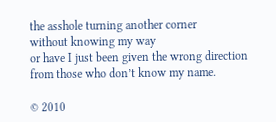the asshole turning another corner
without knowing my way
or have I just been given the wrong direction
from those who don’t know my name.

© 2010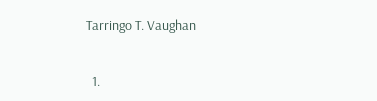Tarringo T. Vaughan


  1.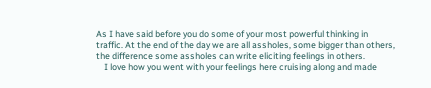As I have said before you do some of your most powerful thinking in traffic. At the end of the day we are all assholes, some bigger than others, the difference some assholes can write eliciting feelings in others.
    I love how you went with your feelings here cruising along and made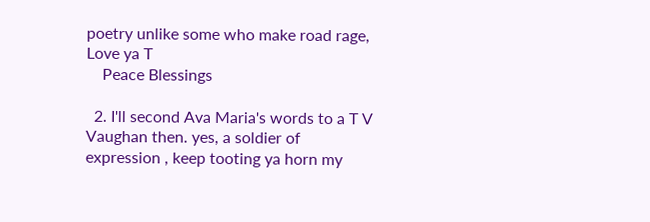poetry unlike some who make road rage, Love ya T
    Peace Blessings

  2. I'll second Ava Maria's words to a T V Vaughan then. yes, a soldier of expression , keep tooting ya horn my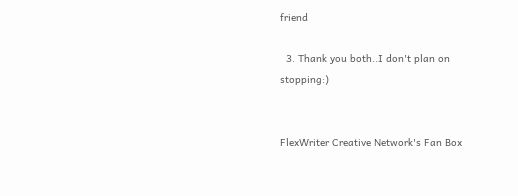friend

  3. Thank you both..I don't plan on stopping:)


FlexWriter Creative Network's Fan Box